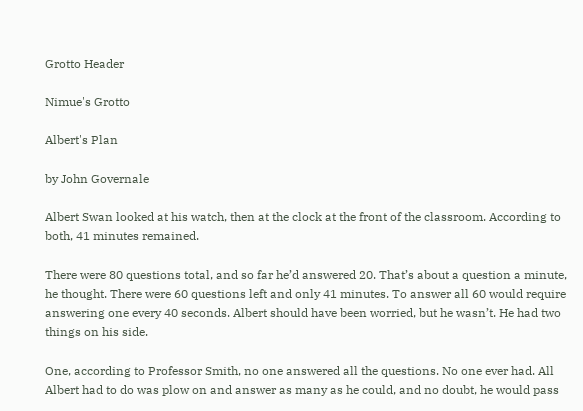Grotto Header

Nimue's Grotto

Albert's Plan

by John Governale

Albert Swan looked at his watch, then at the clock at the front of the classroom. According to both, 41 minutes remained.

There were 80 questions total, and so far he’d answered 20. That’s about a question a minute, he thought. There were 60 questions left and only 41 minutes. To answer all 60 would require answering one every 40 seconds. Albert should have been worried, but he wasn’t. He had two things on his side.

One, according to Professor Smith, no one answered all the questions. No one ever had. All Albert had to do was plow on and answer as many as he could, and no doubt, he would pass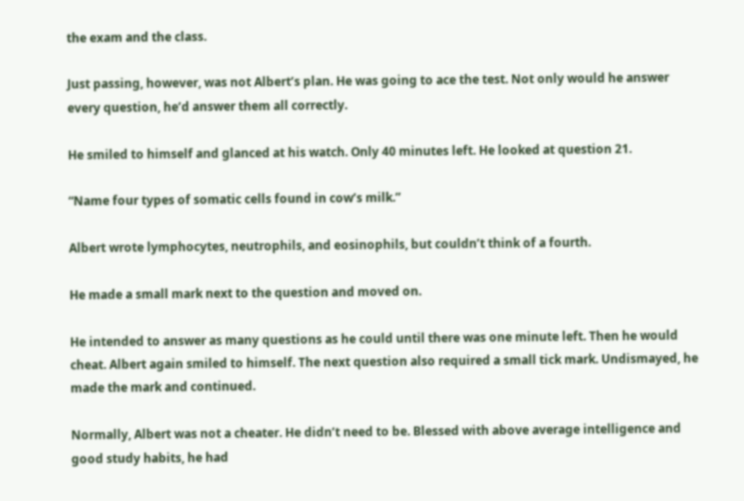the exam and the class.

Just passing, however, was not Albert’s plan. He was going to ace the test. Not only would he answer every question, he’d answer them all correctly.

He smiled to himself and glanced at his watch. Only 40 minutes left. He looked at question 21.

“Name four types of somatic cells found in cow’s milk.”

Albert wrote lymphocytes, neutrophils, and eosinophils, but couldn’t think of a fourth.

He made a small mark next to the question and moved on.

He intended to answer as many questions as he could until there was one minute left. Then he would cheat. Albert again smiled to himself. The next question also required a small tick mark. Undismayed, he made the mark and continued.

Normally, Albert was not a cheater. He didn’t need to be. Blessed with above average intelligence and good study habits, he had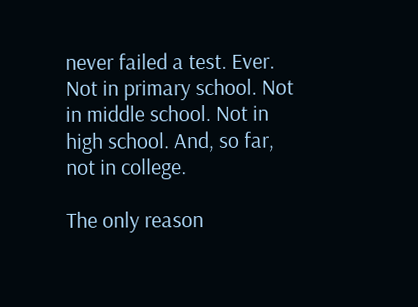never failed a test. Ever. Not in primary school. Not in middle school. Not in high school. And, so far, not in college.

The only reason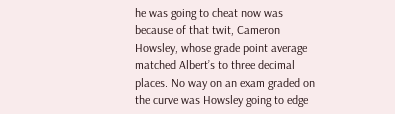he was going to cheat now was because of that twit, Cameron Howsley, whose grade point average matched Albert’s to three decimal places. No way on an exam graded on the curve was Howsley going to edge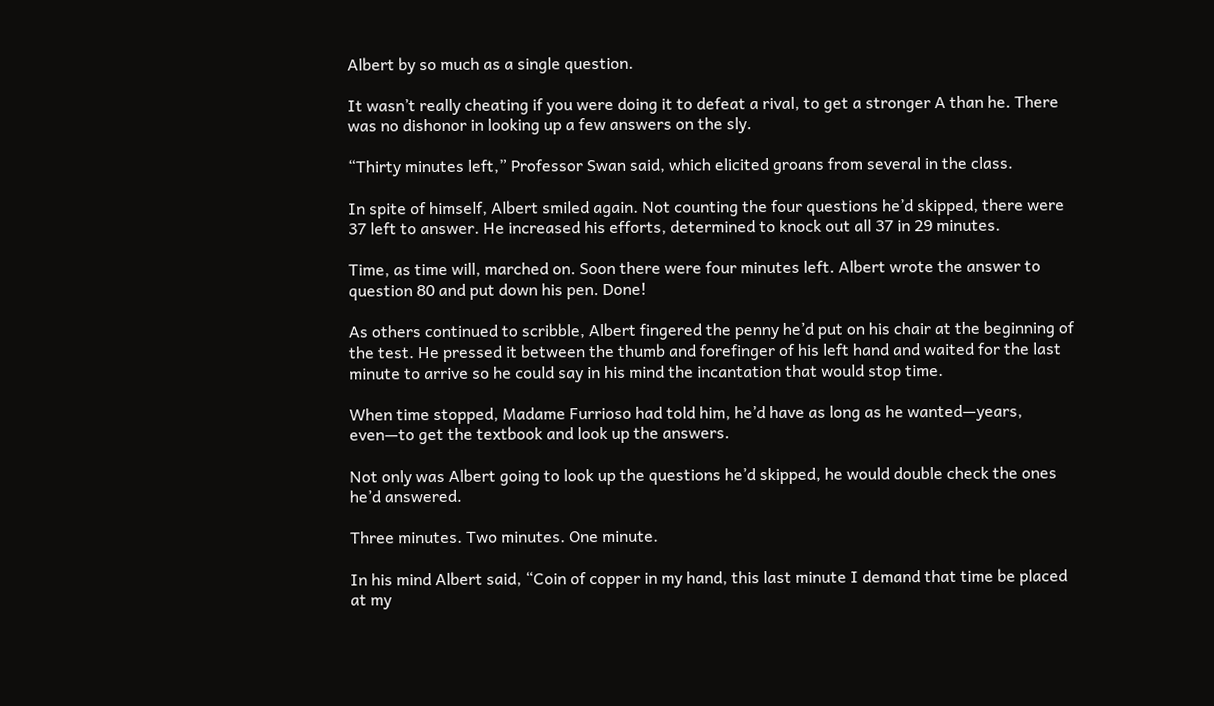Albert by so much as a single question.

It wasn’t really cheating if you were doing it to defeat a rival, to get a stronger A than he. There was no dishonor in looking up a few answers on the sly.

“Thirty minutes left,” Professor Swan said, which elicited groans from several in the class.

In spite of himself, Albert smiled again. Not counting the four questions he’d skipped, there were 37 left to answer. He increased his efforts, determined to knock out all 37 in 29 minutes.

Time, as time will, marched on. Soon there were four minutes left. Albert wrote the answer to question 80 and put down his pen. Done!

As others continued to scribble, Albert fingered the penny he’d put on his chair at the beginning of the test. He pressed it between the thumb and forefinger of his left hand and waited for the last minute to arrive so he could say in his mind the incantation that would stop time.

When time stopped, Madame Furrioso had told him, he’d have as long as he wanted—years, even—to get the textbook and look up the answers.

Not only was Albert going to look up the questions he’d skipped, he would double check the ones he’d answered.

Three minutes. Two minutes. One minute.

In his mind Albert said, “Coin of copper in my hand, this last minute I demand that time be placed at my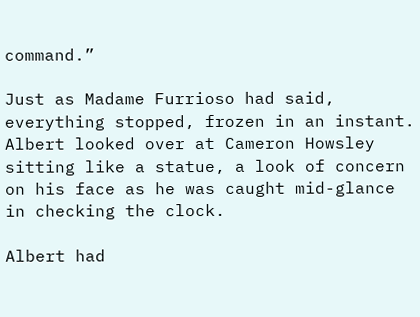command.”

Just as Madame Furrioso had said, everything stopped, frozen in an instant. Albert looked over at Cameron Howsley sitting like a statue, a look of concern on his face as he was caught mid-glance in checking the clock.

Albert had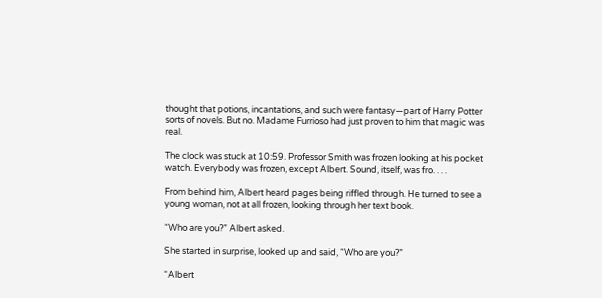thought that potions, incantations, and such were fantasy—part of Harry Potter sorts of novels. But no. Madame Furrioso had just proven to him that magic was real.

The clock was stuck at 10:59. Professor Smith was frozen looking at his pocket watch. Everybody was frozen, except Albert. Sound, itself, was fro. . . .

From behind him, Albert heard pages being riffled through. He turned to see a young woman, not at all frozen, looking through her text book.

“Who are you?” Albert asked.

She started in surprise, looked up and said, “Who are you?”

“Albert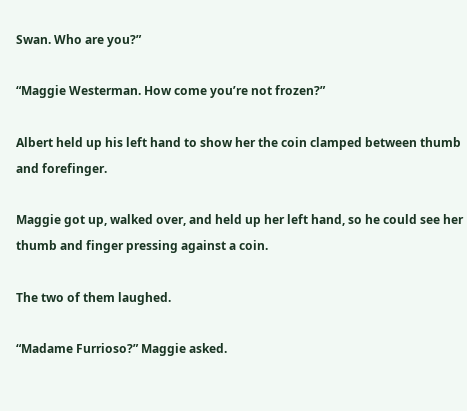Swan. Who are you?”

“Maggie Westerman. How come you’re not frozen?”

Albert held up his left hand to show her the coin clamped between thumb and forefinger.

Maggie got up, walked over, and held up her left hand, so he could see her thumb and finger pressing against a coin.

The two of them laughed.

“Madame Furrioso?” Maggie asked.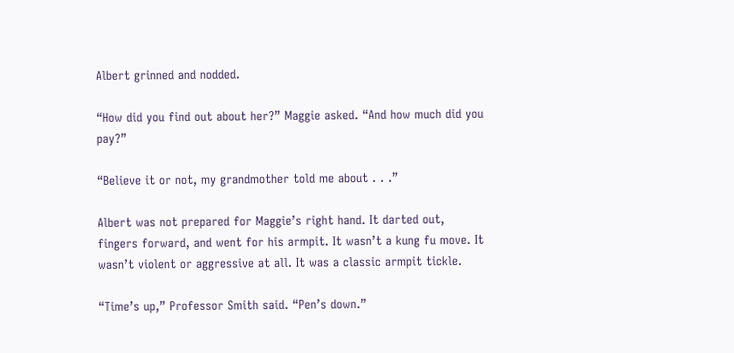Albert grinned and nodded.

“How did you find out about her?” Maggie asked. “And how much did you pay?”

“Believe it or not, my grandmother told me about . . .”

Albert was not prepared for Maggie’s right hand. It darted out, fingers forward, and went for his armpit. It wasn’t a kung fu move. It wasn’t violent or aggressive at all. It was a classic armpit tickle.

“Time’s up,” Professor Smith said. “Pen’s down.”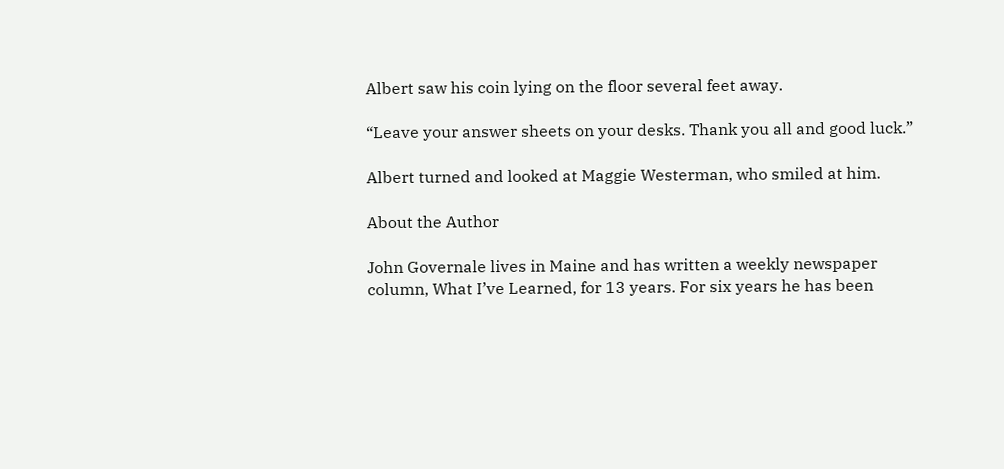Albert saw his coin lying on the floor several feet away.

“Leave your answer sheets on your desks. Thank you all and good luck.”

Albert turned and looked at Maggie Westerman, who smiled at him.

About the Author

John Governale lives in Maine and has written a weekly newspaper column, What I’ve Learned, for 13 years. For six years he has been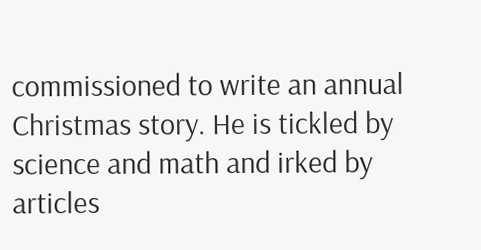commissioned to write an annual Christmas story. He is tickled by science and math and irked by articles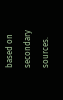based on secondary sources.